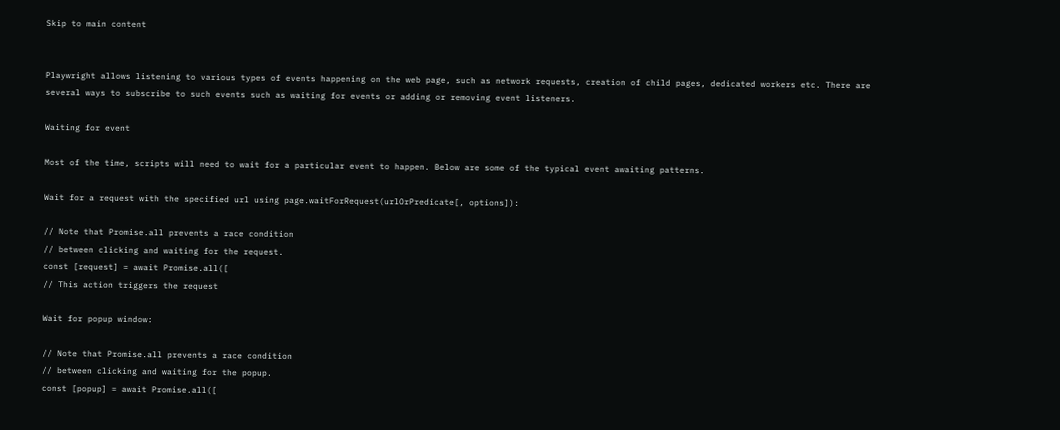Skip to main content


Playwright allows listening to various types of events happening on the web page, such as network requests, creation of child pages, dedicated workers etc. There are several ways to subscribe to such events such as waiting for events or adding or removing event listeners.

Waiting for event

Most of the time, scripts will need to wait for a particular event to happen. Below are some of the typical event awaiting patterns.

Wait for a request with the specified url using page.waitForRequest(urlOrPredicate[, options]):

// Note that Promise.all prevents a race condition
// between clicking and waiting for the request.
const [request] = await Promise.all([
// This action triggers the request

Wait for popup window:

// Note that Promise.all prevents a race condition
// between clicking and waiting for the popup.
const [popup] = await Promise.all([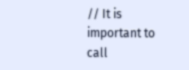// It is important to call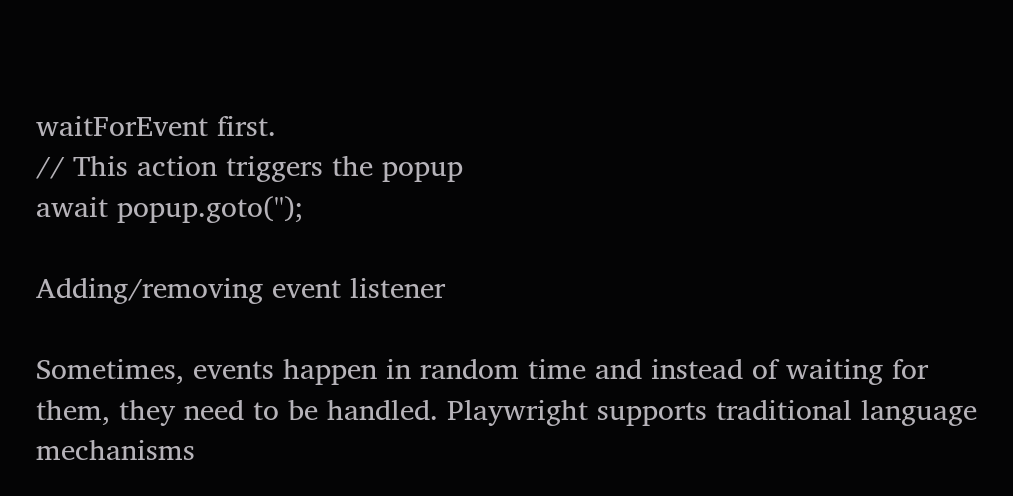waitForEvent first.
// This action triggers the popup
await popup.goto('');

Adding/removing event listener

Sometimes, events happen in random time and instead of waiting for them, they need to be handled. Playwright supports traditional language mechanisms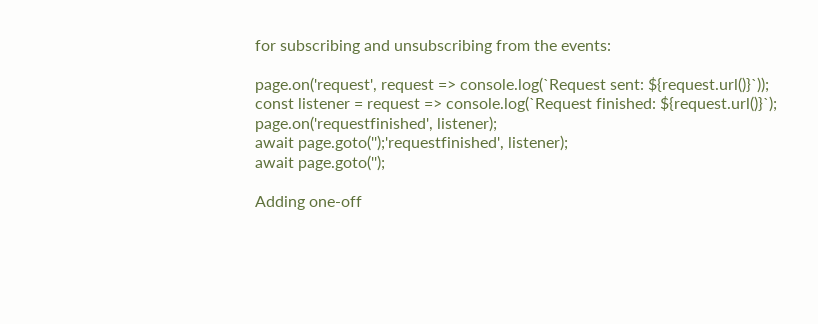for subscribing and unsubscribing from the events:

page.on('request', request => console.log(`Request sent: ${request.url()}`));
const listener = request => console.log(`Request finished: ${request.url()}`);
page.on('requestfinished', listener);
await page.goto('');'requestfinished', listener);
await page.goto('');

Adding one-off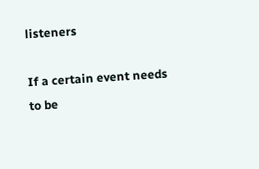listeners

If a certain event needs to be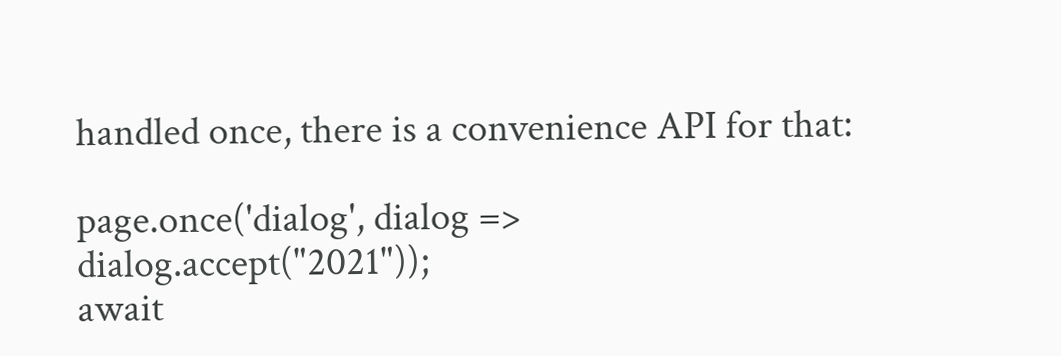handled once, there is a convenience API for that:

page.once('dialog', dialog => dialog.accept("2021"));
await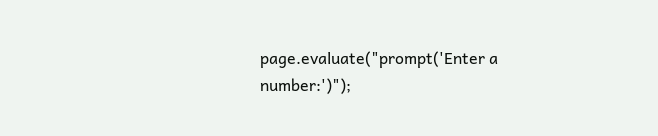page.evaluate("prompt('Enter a number:')");